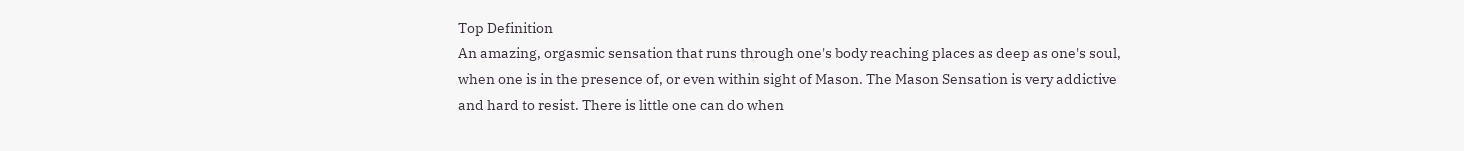Top Definition
An amazing, orgasmic sensation that runs through one's body reaching places as deep as one's soul, when one is in the presence of, or even within sight of Mason. The Mason Sensation is very addictive and hard to resist. There is little one can do when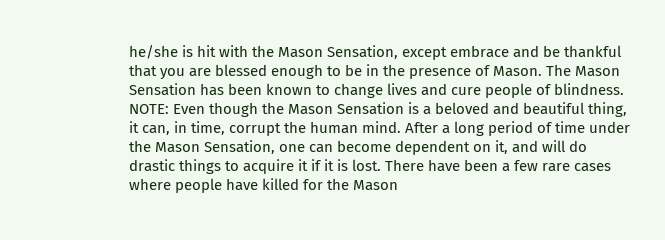he/she is hit with the Mason Sensation, except embrace and be thankful that you are blessed enough to be in the presence of Mason. The Mason Sensation has been known to change lives and cure people of blindness.
NOTE: Even though the Mason Sensation is a beloved and beautiful thing, it can, in time, corrupt the human mind. After a long period of time under the Mason Sensation, one can become dependent on it, and will do drastic things to acquire it if it is lost. There have been a few rare cases where people have killed for the Mason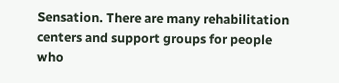Sensation. There are many rehabilitation centers and support groups for people who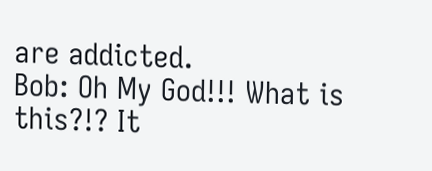are addicted.
Bob: Oh My God!!! What is this?!? It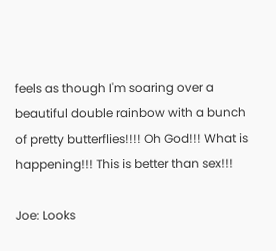feels as though I'm soaring over a beautiful double rainbow with a bunch of pretty butterflies!!!! Oh God!!! What is happening!!! This is better than sex!!!

Joe: Looks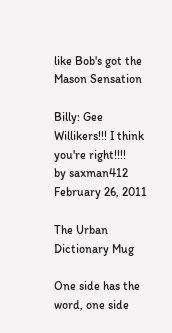like Bob's got the Mason Sensation

Billy: Gee Willikers!!! I think you're right!!!!
by saxman412 February 26, 2011

The Urban Dictionary Mug

One side has the word, one side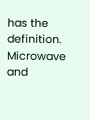has the definition. Microwave and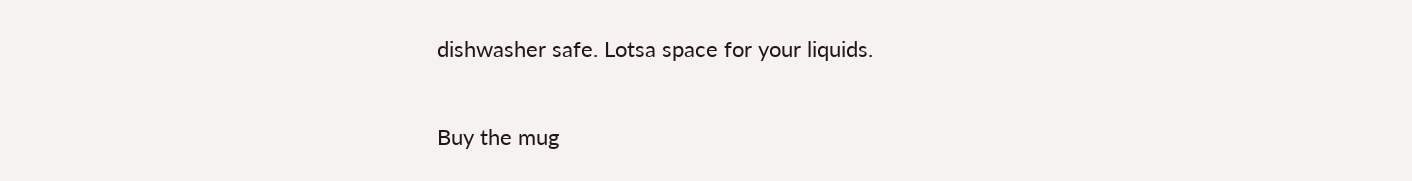dishwasher safe. Lotsa space for your liquids.

Buy the mug